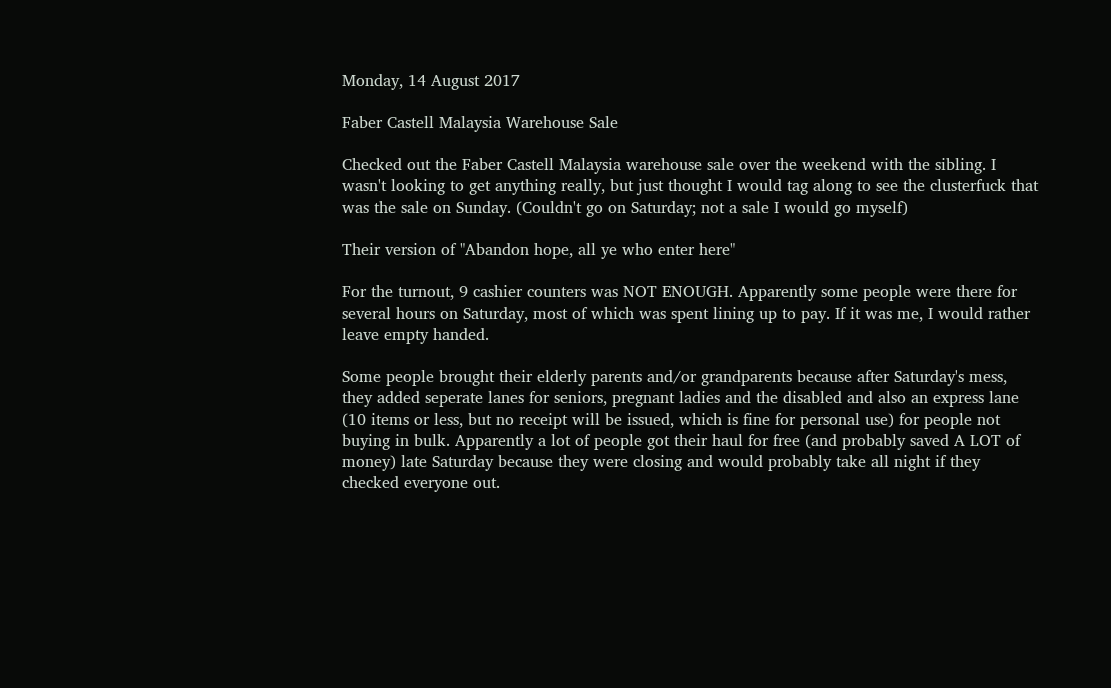Monday, 14 August 2017

Faber Castell Malaysia Warehouse Sale

Checked out the Faber Castell Malaysia warehouse sale over the weekend with the sibling. I wasn't looking to get anything really, but just thought I would tag along to see the clusterfuck that was the sale on Sunday. (Couldn't go on Saturday; not a sale I would go myself)

Their version of "Abandon hope, all ye who enter here"

For the turnout, 9 cashier counters was NOT ENOUGH. Apparently some people were there for several hours on Saturday, most of which was spent lining up to pay. If it was me, I would rather leave empty handed.

Some people brought their elderly parents and/or grandparents because after Saturday's mess, they added seperate lanes for seniors, pregnant ladies and the disabled and also an express lane (10 items or less, but no receipt will be issued, which is fine for personal use) for people not buying in bulk. Apparently a lot of people got their haul for free (and probably saved A LOT of money) late Saturday because they were closing and would probably take all night if they checked everyone out.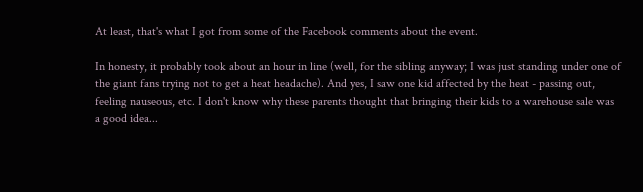At least, that's what I got from some of the Facebook comments about the event.

In honesty, it probably took about an hour in line (well, for the sibling anyway; I was just standing under one of the giant fans trying not to get a heat headache). And yes, I saw one kid affected by the heat - passing out, feeling nauseous, etc. I don't know why these parents thought that bringing their kids to a warehouse sale was a good idea...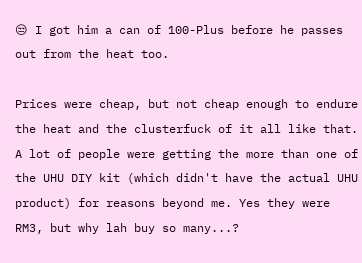😒 I got him a can of 100-Plus before he passes out from the heat too.

Prices were cheap, but not cheap enough to endure the heat and the clusterfuck of it all like that. A lot of people were getting the more than one of the UHU DIY kit (which didn't have the actual UHU product) for reasons beyond me. Yes they were RM3, but why lah buy so many...?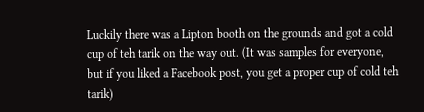Luckily there was a Lipton booth on the grounds and got a cold cup of teh tarik on the way out. (It was samples for everyone, but if you liked a Facebook post, you get a proper cup of cold teh tarik)